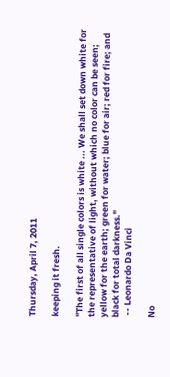Thursday, April 7, 2011

keeping it fresh.

"The first of all single colors is white ... We shall set down white for the representative of light, without which no color can be seen; yellow for the earth; green for water; blue for air; red for fire; and black for total darkness."
 -- Leonardo Da Vinci

No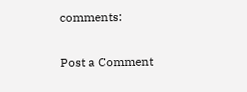comments:

Post a Comment